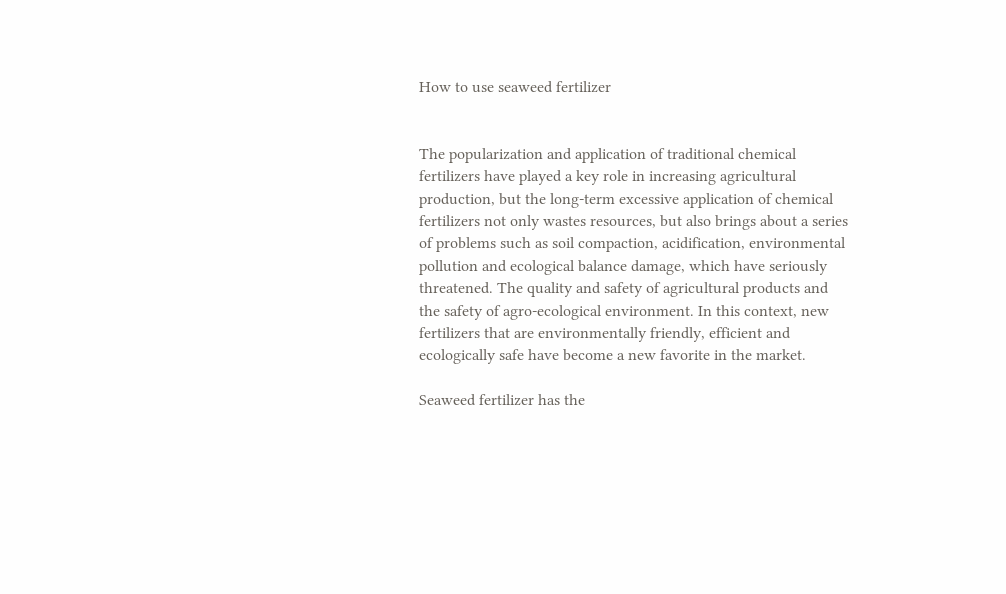How to use seaweed fertilizer


The popularization and application of traditional chemical fertilizers have played a key role in increasing agricultural production, but the long-term excessive application of chemical fertilizers not only wastes resources, but also brings about a series of problems such as soil compaction, acidification, environmental pollution and ecological balance damage, which have seriously threatened. The quality and safety of agricultural products and the safety of agro-ecological environment. In this context, new fertilizers that are environmentally friendly, efficient and ecologically safe have become a new favorite in the market.

Seaweed fertilizer has the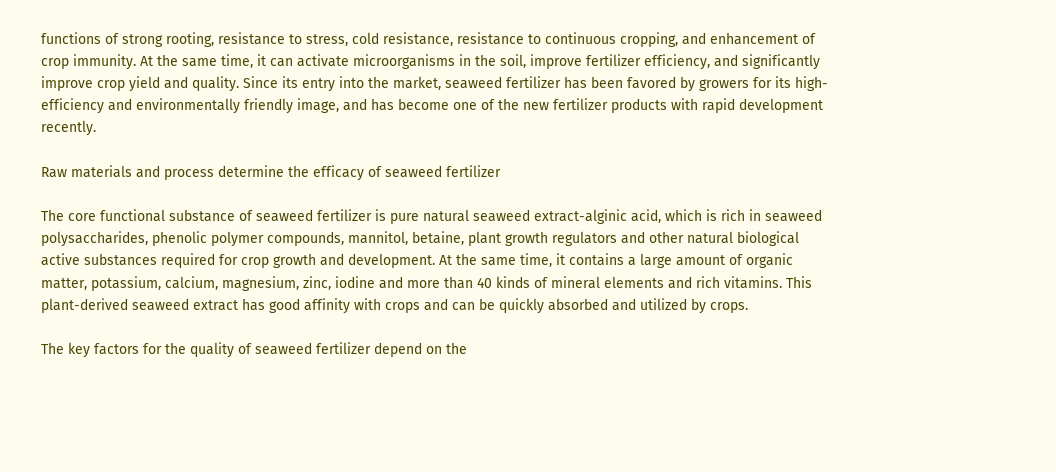functions of strong rooting, resistance to stress, cold resistance, resistance to continuous cropping, and enhancement of crop immunity. At the same time, it can activate microorganisms in the soil, improve fertilizer efficiency, and significantly improve crop yield and quality. Since its entry into the market, seaweed fertilizer has been favored by growers for its high-efficiency and environmentally friendly image, and has become one of the new fertilizer products with rapid development recently.

Raw materials and process determine the efficacy of seaweed fertilizer

The core functional substance of seaweed fertilizer is pure natural seaweed extract-alginic acid, which is rich in seaweed polysaccharides, phenolic polymer compounds, mannitol, betaine, plant growth regulators and other natural biological active substances required for crop growth and development. At the same time, it contains a large amount of organic matter, potassium, calcium, magnesium, zinc, iodine and more than 40 kinds of mineral elements and rich vitamins. This plant-derived seaweed extract has good affinity with crops and can be quickly absorbed and utilized by crops.

The key factors for the quality of seaweed fertilizer depend on the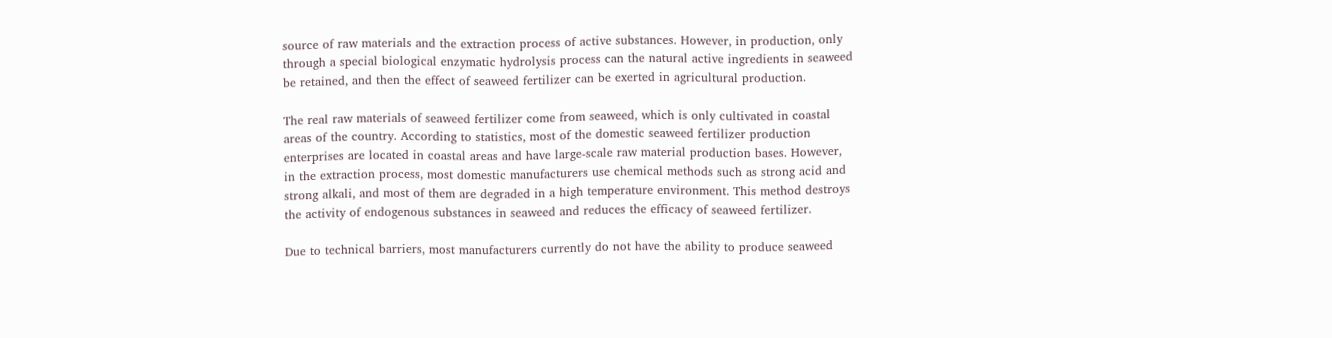source of raw materials and the extraction process of active substances. However, in production, only through a special biological enzymatic hydrolysis process can the natural active ingredients in seaweed be retained, and then the effect of seaweed fertilizer can be exerted in agricultural production.

The real raw materials of seaweed fertilizer come from seaweed, which is only cultivated in coastal areas of the country. According to statistics, most of the domestic seaweed fertilizer production enterprises are located in coastal areas and have large-scale raw material production bases. However, in the extraction process, most domestic manufacturers use chemical methods such as strong acid and strong alkali, and most of them are degraded in a high temperature environment. This method destroys the activity of endogenous substances in seaweed and reduces the efficacy of seaweed fertilizer.

Due to technical barriers, most manufacturers currently do not have the ability to produce seaweed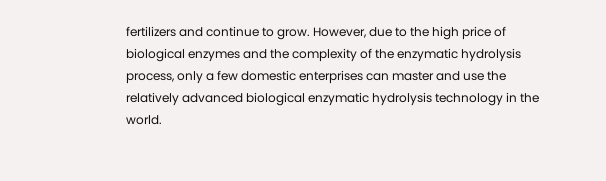fertilizers and continue to grow. However, due to the high price of biological enzymes and the complexity of the enzymatic hydrolysis process, only a few domestic enterprises can master and use the relatively advanced biological enzymatic hydrolysis technology in the world.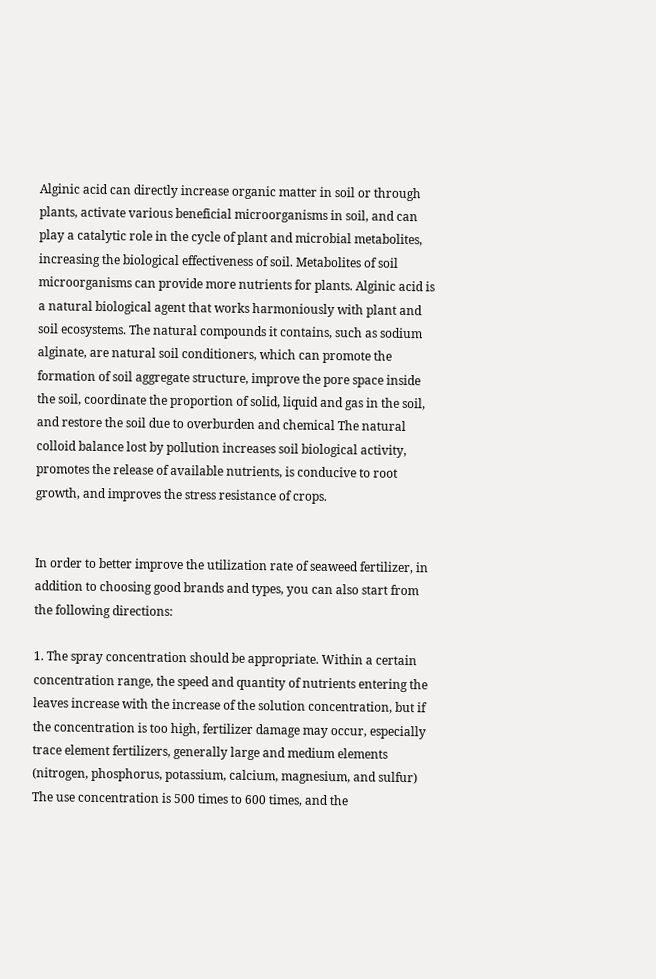Alginic acid can directly increase organic matter in soil or through plants, activate various beneficial microorganisms in soil, and can play a catalytic role in the cycle of plant and microbial metabolites, increasing the biological effectiveness of soil. Metabolites of soil microorganisms can provide more nutrients for plants. Alginic acid is a natural biological agent that works harmoniously with plant and soil ecosystems. The natural compounds it contains, such as sodium alginate, are natural soil conditioners, which can promote the formation of soil aggregate structure, improve the pore space inside the soil, coordinate the proportion of solid, liquid and gas in the soil, and restore the soil due to overburden and chemical The natural colloid balance lost by pollution increases soil biological activity, promotes the release of available nutrients, is conducive to root growth, and improves the stress resistance of crops.


In order to better improve the utilization rate of seaweed fertilizer, in addition to choosing good brands and types, you can also start from the following directions:

1. The spray concentration should be appropriate. Within a certain concentration range, the speed and quantity of nutrients entering the leaves increase with the increase of the solution concentration, but if the concentration is too high, fertilizer damage may occur, especially trace element fertilizers, generally large and medium elements (nitrogen, phosphorus, potassium, calcium, magnesium, and sulfur) The use concentration is 500 times to 600 times, and the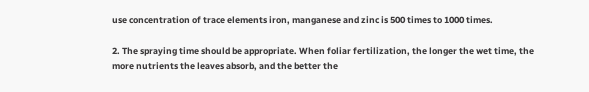use concentration of trace elements iron, manganese and zinc is 500 times to 1000 times.

2. The spraying time should be appropriate. When foliar fertilization, the longer the wet time, the more nutrients the leaves absorb, and the better the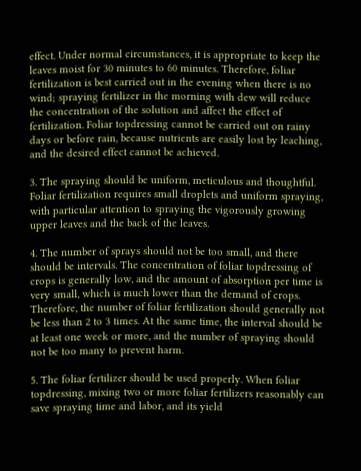effect. Under normal circumstances, it is appropriate to keep the leaves moist for 30 minutes to 60 minutes. Therefore, foliar fertilization is best carried out in the evening when there is no wind; spraying fertilizer in the morning with dew will reduce the concentration of the solution and affect the effect of fertilization. Foliar topdressing cannot be carried out on rainy days or before rain, because nutrients are easily lost by leaching, and the desired effect cannot be achieved.

3. The spraying should be uniform, meticulous and thoughtful. Foliar fertilization requires small droplets and uniform spraying, with particular attention to spraying the vigorously growing upper leaves and the back of the leaves.

4. The number of sprays should not be too small, and there should be intervals. The concentration of foliar topdressing of crops is generally low, and the amount of absorption per time is very small, which is much lower than the demand of crops. Therefore, the number of foliar fertilization should generally not be less than 2 to 3 times. At the same time, the interval should be at least one week or more, and the number of spraying should not be too many to prevent harm.

5. The foliar fertilizer should be used properly. When foliar topdressing, mixing two or more foliar fertilizers reasonably can save spraying time and labor, and its yield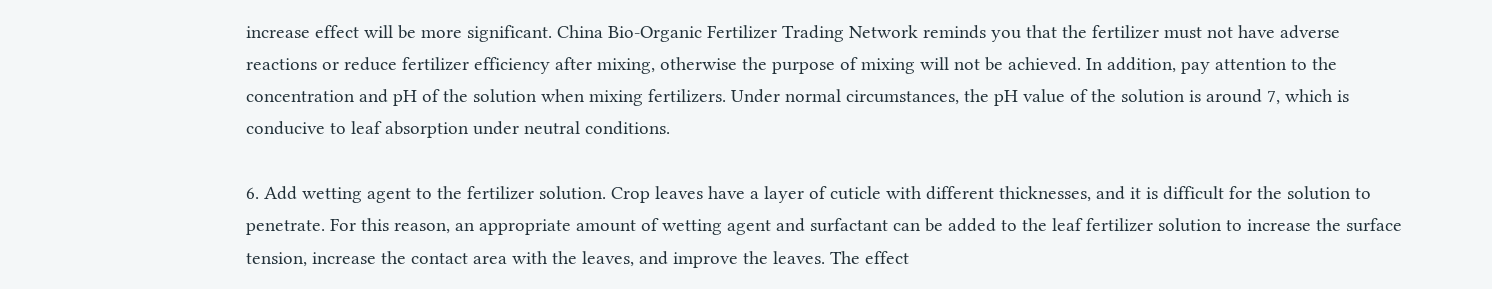increase effect will be more significant. China Bio-Organic Fertilizer Trading Network reminds you that the fertilizer must not have adverse reactions or reduce fertilizer efficiency after mixing, otherwise the purpose of mixing will not be achieved. In addition, pay attention to the concentration and pH of the solution when mixing fertilizers. Under normal circumstances, the pH value of the solution is around 7, which is conducive to leaf absorption under neutral conditions.

6. Add wetting agent to the fertilizer solution. Crop leaves have a layer of cuticle with different thicknesses, and it is difficult for the solution to penetrate. For this reason, an appropriate amount of wetting agent and surfactant can be added to the leaf fertilizer solution to increase the surface tension, increase the contact area with the leaves, and improve the leaves. The effect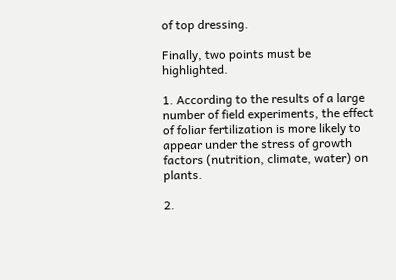of top dressing.

Finally, two points must be highlighted.

1. According to the results of a large number of field experiments, the effect of foliar fertilization is more likely to appear under the stress of growth factors (nutrition, climate, water) on plants.

2.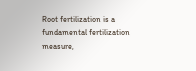Root fertilization is a fundamental fertilization measure,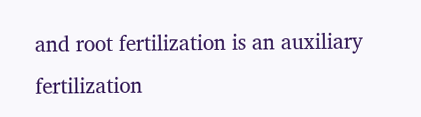and root fertilization is an auxiliary fertilization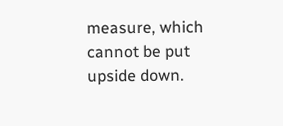measure, which cannot be put upside down.